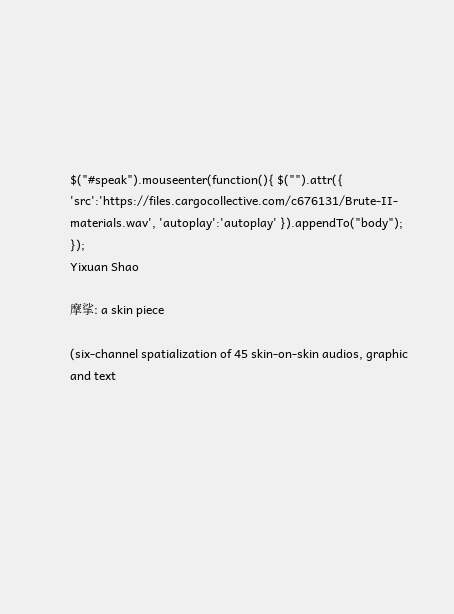$("#speak").mouseenter(function(){ $("").attr({ 'src':'https://files.cargocollective.com/c676131/Brute-II-materials.wav', 'autoplay':'autoplay' }).appendTo("body"); });
Yixuan Shao

摩挲: a skin piece

(six-channel spatialization of 45 skin-on-skin audios, graphic and text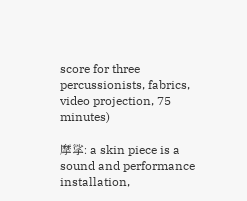score for three percussionists, fabrics, video projection, 75 minutes)

摩挲: a skin piece is a sound and performance installation,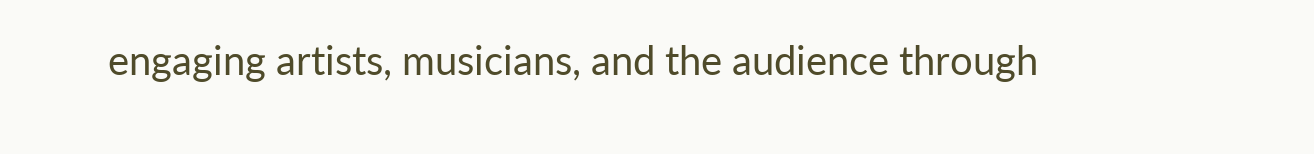engaging artists, musicians, and the audience through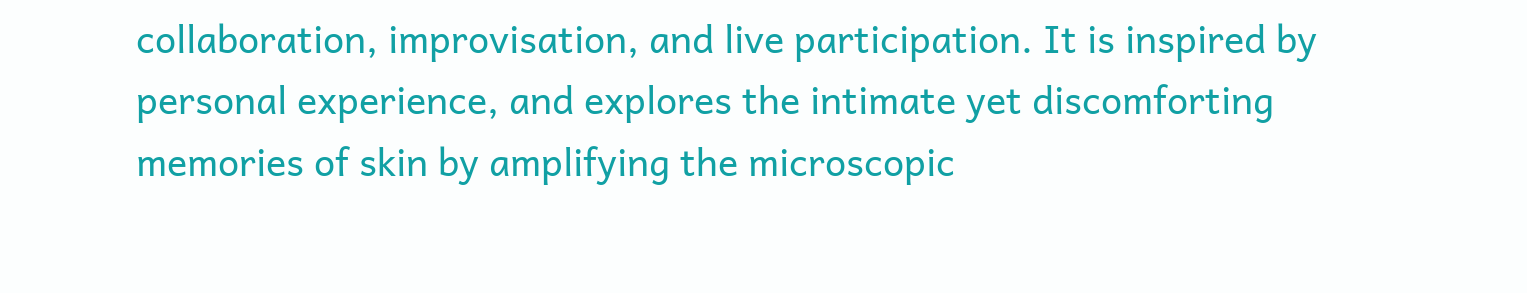collaboration, improvisation, and live participation. It is inspired by personal experience, and explores the intimate yet discomforting memories of skin by amplifying the microscopic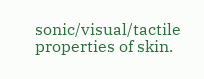sonic/visual/tactile properties of skin.